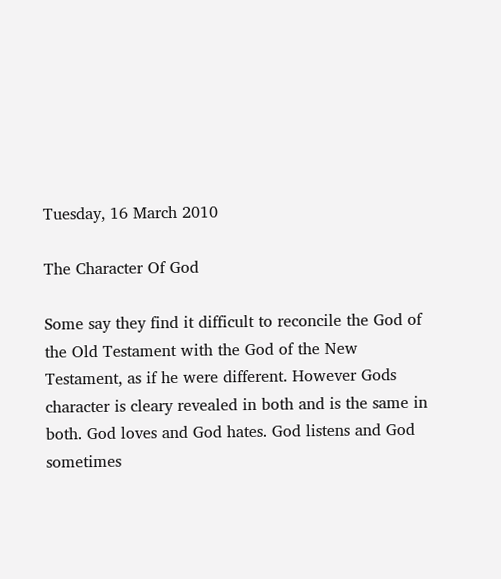Tuesday, 16 March 2010

The Character Of God

Some say they find it difficult to reconcile the God of the Old Testament with the God of the New Testament, as if he were different. However Gods character is cleary revealed in both and is the same in both. God loves and God hates. God listens and God sometimes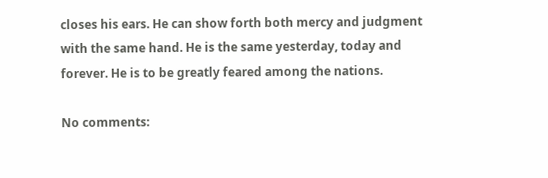closes his ears. He can show forth both mercy and judgment with the same hand. He is the same yesterday, today and forever. He is to be greatly feared among the nations.

No comments: